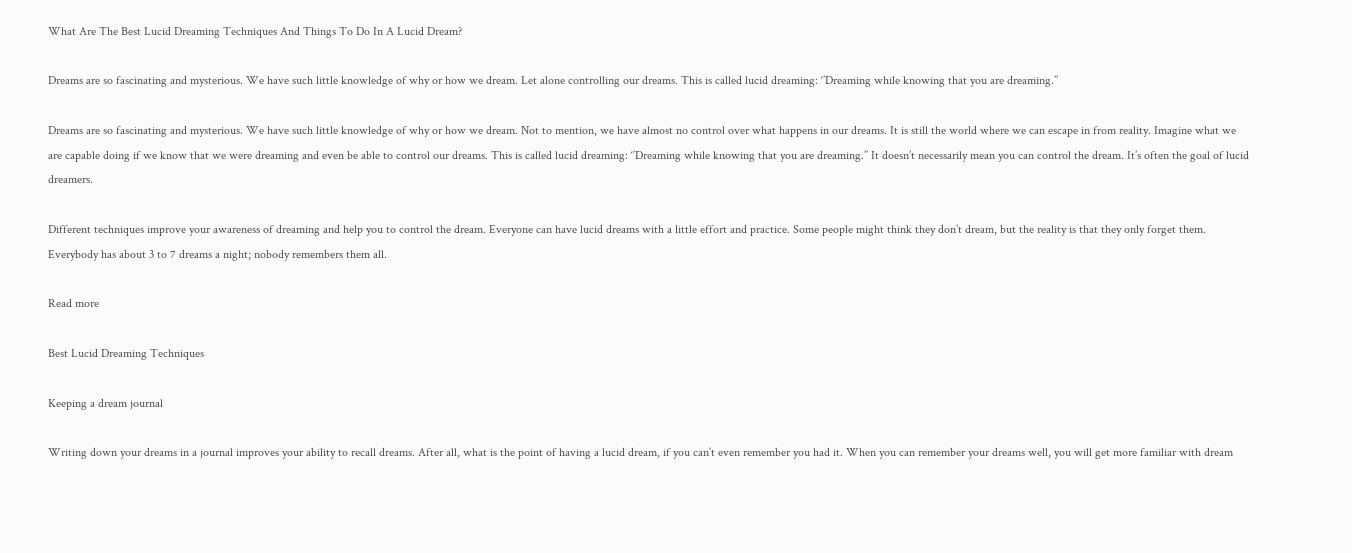What Are The Best Lucid Dreaming Techniques And Things To Do In A Lucid Dream?

Dreams are so fascinating and mysterious. We have such little knowledge of why or how we dream. Let alone controlling our dreams. This is called lucid dreaming: ‘’Dreaming while knowing that you are dreaming.’’

Dreams are so fascinating and mysterious. We have such little knowledge of why or how we dream. Not to mention, we have almost no control over what happens in our dreams. It is still the world where we can escape in from reality. Imagine what we are capable doing if we know that we were dreaming and even be able to control our dreams. This is called lucid dreaming: ‘’Dreaming while knowing that you are dreaming.’’ It doesn’t necessarily mean you can control the dream. It’s often the goal of lucid dreamers.

Different techniques improve your awareness of dreaming and help you to control the dream. Everyone can have lucid dreams with a little effort and practice. Some people might think they don’t dream, but the reality is that they only forget them. Everybody has about 3 to 7 dreams a night; nobody remembers them all.

Read more

Best Lucid Dreaming Techniques

Keeping a dream journal

Writing down your dreams in a journal improves your ability to recall dreams. After all, what is the point of having a lucid dream, if you can’t even remember you had it. When you can remember your dreams well, you will get more familiar with dream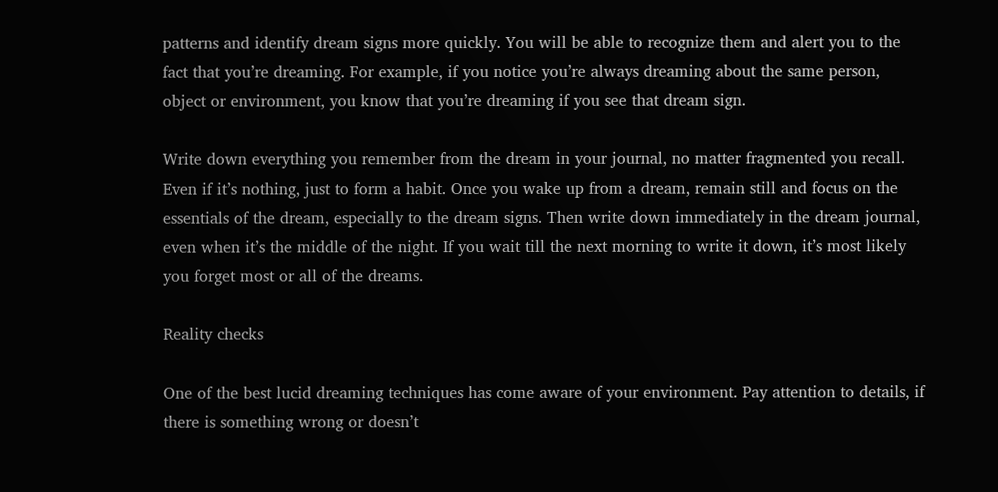patterns and identify dream signs more quickly. You will be able to recognize them and alert you to the fact that you’re dreaming. For example, if you notice you’re always dreaming about the same person, object or environment, you know that you’re dreaming if you see that dream sign.

Write down everything you remember from the dream in your journal, no matter fragmented you recall. Even if it’s nothing, just to form a habit. Once you wake up from a dream, remain still and focus on the essentials of the dream, especially to the dream signs. Then write down immediately in the dream journal, even when it’s the middle of the night. If you wait till the next morning to write it down, it’s most likely you forget most or all of the dreams.

Reality checks

One of the best lucid dreaming techniques has come aware of your environment. Pay attention to details, if there is something wrong or doesn’t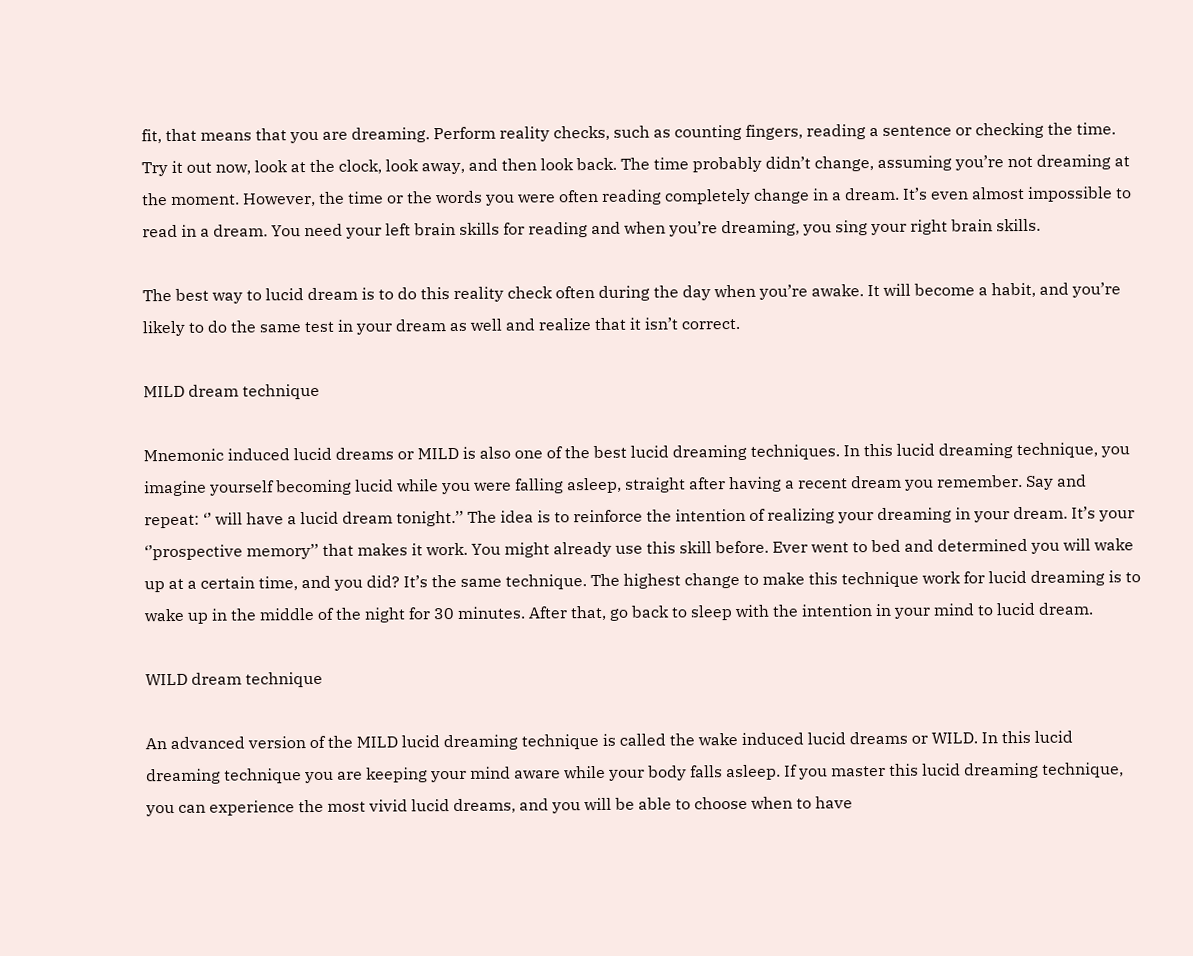fit, that means that you are dreaming. Perform reality checks, such as counting fingers, reading a sentence or checking the time. Try it out now, look at the clock, look away, and then look back. The time probably didn’t change, assuming you’re not dreaming at the moment. However, the time or the words you were often reading completely change in a dream. It’s even almost impossible to read in a dream. You need your left brain skills for reading and when you’re dreaming, you sing your right brain skills.

The best way to lucid dream is to do this reality check often during the day when you’re awake. It will become a habit, and you’re likely to do the same test in your dream as well and realize that it isn’t correct.

MILD dream technique

Mnemonic induced lucid dreams or MILD is also one of the best lucid dreaming techniques. In this lucid dreaming technique, you imagine yourself becoming lucid while you were falling asleep, straight after having a recent dream you remember. Say and repeat: ‘’ will have a lucid dream tonight.’’ The idea is to reinforce the intention of realizing your dreaming in your dream. It’s your ‘’prospective memory’’ that makes it work. You might already use this skill before. Ever went to bed and determined you will wake up at a certain time, and you did? It’s the same technique. The highest change to make this technique work for lucid dreaming is to wake up in the middle of the night for 30 minutes. After that, go back to sleep with the intention in your mind to lucid dream.

WILD dream technique

An advanced version of the MILD lucid dreaming technique is called the wake induced lucid dreams or WILD. In this lucid dreaming technique you are keeping your mind aware while your body falls asleep. If you master this lucid dreaming technique, you can experience the most vivid lucid dreams, and you will be able to choose when to have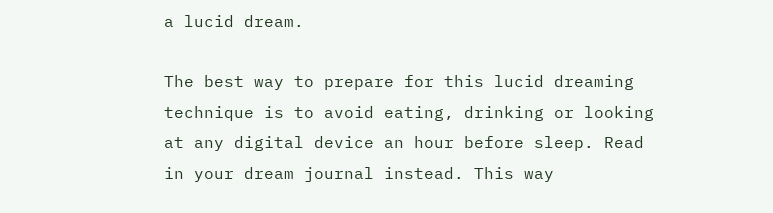a lucid dream.

The best way to prepare for this lucid dreaming technique is to avoid eating, drinking or looking at any digital device an hour before sleep. Read in your dream journal instead. This way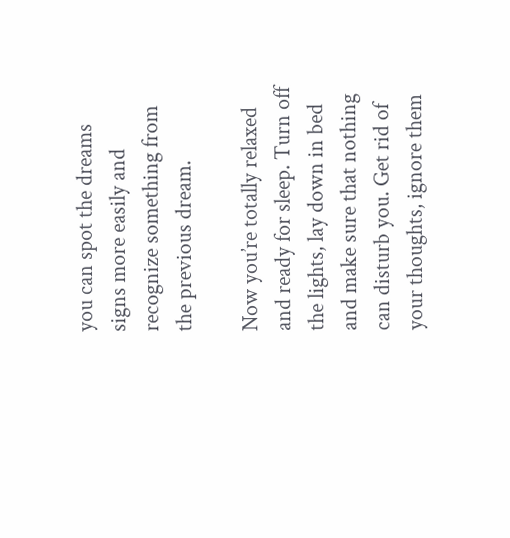you can spot the dreams signs more easily and recognize something from the previous dream.

Now you’re totally relaxed and ready for sleep. Turn off the lights, lay down in bed and make sure that nothing can disturb you. Get rid of your thoughts, ignore them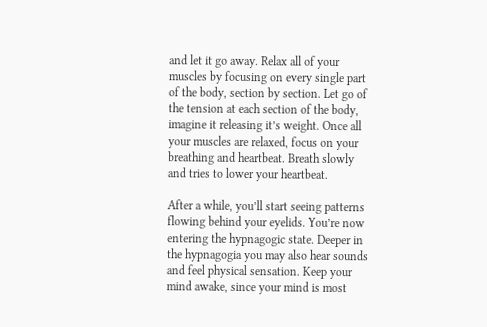and let it go away. Relax all of your muscles by focusing on every single part of the body, section by section. Let go of the tension at each section of the body, imagine it releasing it’s weight. Once all your muscles are relaxed, focus on your breathing and heartbeat. Breath slowly and tries to lower your heartbeat.

After a while, you’ll start seeing patterns flowing behind your eyelids. You’re now entering the hypnagogic state. Deeper in the hypnagogia you may also hear sounds and feel physical sensation. Keep your mind awake, since your mind is most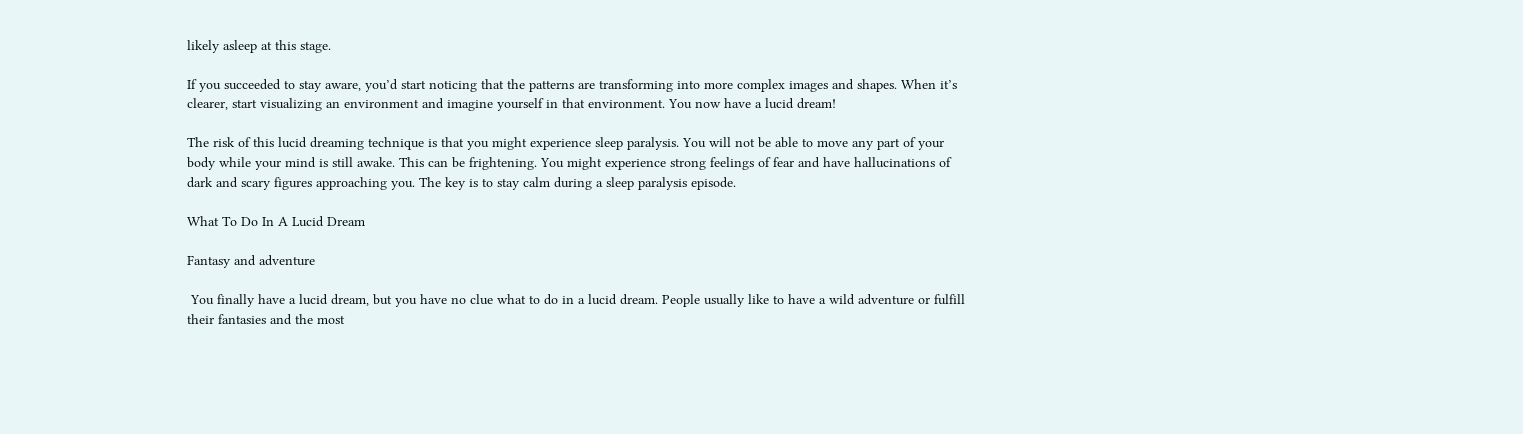likely asleep at this stage.

If you succeeded to stay aware, you’d start noticing that the patterns are transforming into more complex images and shapes. When it’s clearer, start visualizing an environment and imagine yourself in that environment. You now have a lucid dream!

The risk of this lucid dreaming technique is that you might experience sleep paralysis. You will not be able to move any part of your body while your mind is still awake. This can be frightening. You might experience strong feelings of fear and have hallucinations of dark and scary figures approaching you. The key is to stay calm during a sleep paralysis episode.

What To Do In A Lucid Dream

Fantasy and adventure

 You finally have a lucid dream, but you have no clue what to do in a lucid dream. People usually like to have a wild adventure or fulfill their fantasies and the most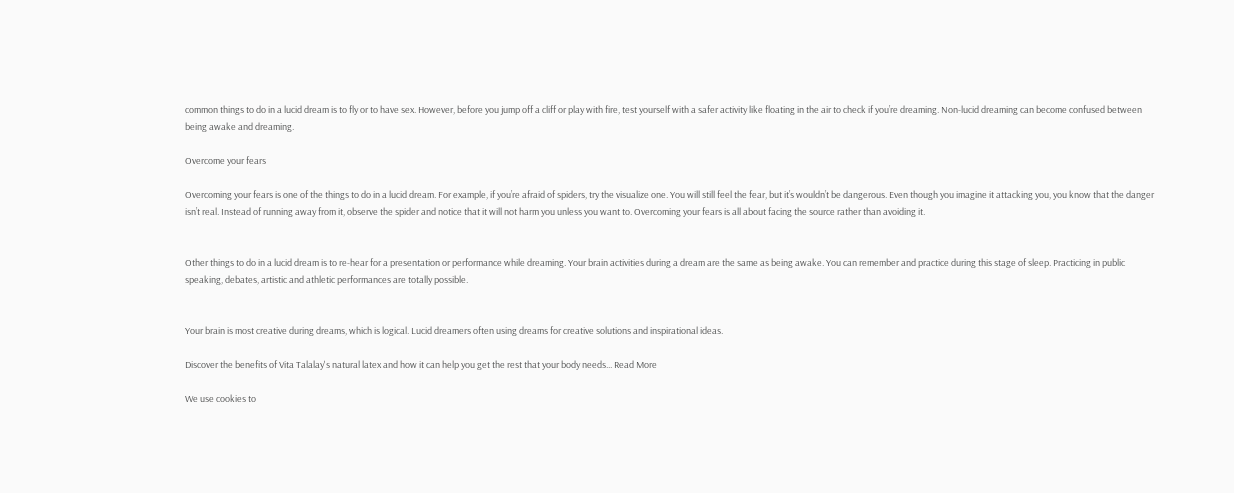common things to do in a lucid dream is to fly or to have sex. However, before you jump off a cliff or play with fire, test yourself with a safer activity like floating in the air to check if you’re dreaming. Non-lucid dreaming can become confused between being awake and dreaming.

Overcome your fears

Overcoming your fears is one of the things to do in a lucid dream. For example, if you’re afraid of spiders, try the visualize one. You will still feel the fear, but it’s wouldn’t be dangerous. Even though you imagine it attacking you, you know that the danger isn’t real. Instead of running away from it, observe the spider and notice that it will not harm you unless you want to. Overcoming your fears is all about facing the source rather than avoiding it.


Other things to do in a lucid dream is to re-hear for a presentation or performance while dreaming. Your brain activities during a dream are the same as being awake. You can remember and practice during this stage of sleep. Practicing in public speaking, debates, artistic and athletic performances are totally possible.


Your brain is most creative during dreams, which is logical. Lucid dreamers often using dreams for creative solutions and inspirational ideas.

Discover the benefits of Vita Talalay's natural latex and how it can help you get the rest that your body needs... Read More

We use cookies to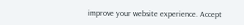improve your website experience. Accept